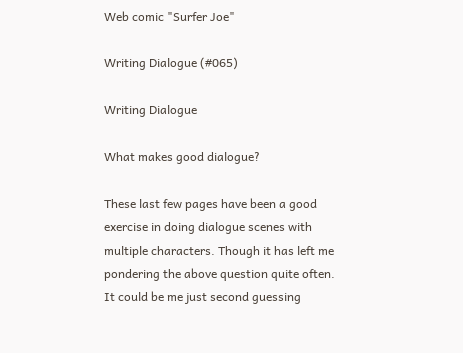Web comic "Surfer Joe"

Writing Dialogue (#065)

Writing Dialogue

What makes good dialogue?

These last few pages have been a good exercise in doing dialogue scenes with multiple characters. Though it has left me pondering the above question quite often. It could be me just second guessing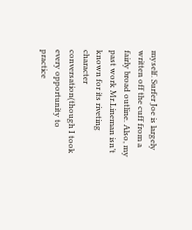myself. Surfer Joe is largely written off the cuff from a fairly broad outline. Also, my past work Mr.Lineman isn’t known for its riveting character conversation(though I took every opportunity to practice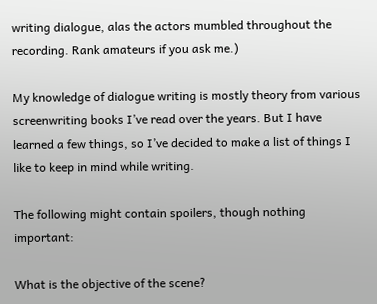writing dialogue, alas the actors mumbled throughout the recording. Rank amateurs if you ask me.)

My knowledge of dialogue writing is mostly theory from various screenwriting books I’ve read over the years. But I have learned a few things, so I’ve decided to make a list of things I like to keep in mind while writing.

The following might contain spoilers, though nothing important:

What is the objective of the scene?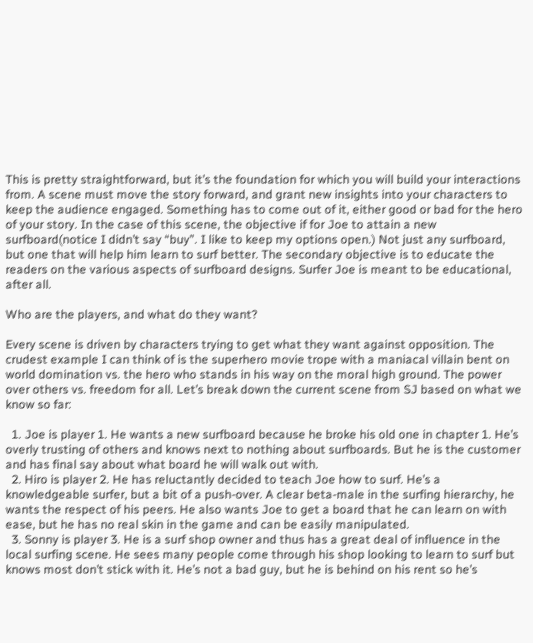This is pretty straightforward, but it’s the foundation for which you will build your interactions from. A scene must move the story forward, and grant new insights into your characters to keep the audience engaged. Something has to come out of it, either good or bad for the hero of your story. In the case of this scene, the objective if for Joe to attain a new surfboard(notice I didn’t say “buy”. I like to keep my options open.) Not just any surfboard, but one that will help him learn to surf better. The secondary objective is to educate the readers on the various aspects of surfboard designs. Surfer Joe is meant to be educational, after all.

Who are the players, and what do they want?

Every scene is driven by characters trying to get what they want against opposition. The crudest example I can think of is the superhero movie trope with a maniacal villain bent on world domination vs. the hero who stands in his way on the moral high ground. The power over others vs. freedom for all. Let’s break down the current scene from SJ based on what we know so far:

  1. Joe is player 1. He wants a new surfboard because he broke his old one in chapter 1. He’s overly trusting of others and knows next to nothing about surfboards. But he is the customer and has final say about what board he will walk out with.
  2. Hiro is player 2. He has reluctantly decided to teach Joe how to surf. He’s a knowledgeable surfer, but a bit of a push-over. A clear beta-male in the surfing hierarchy, he wants the respect of his peers. He also wants Joe to get a board that he can learn on with ease, but he has no real skin in the game and can be easily manipulated.
  3. Sonny is player 3. He is a surf shop owner and thus has a great deal of influence in the local surfing scene. He sees many people come through his shop looking to learn to surf but knows most don’t stick with it. He’s not a bad guy, but he is behind on his rent so he’s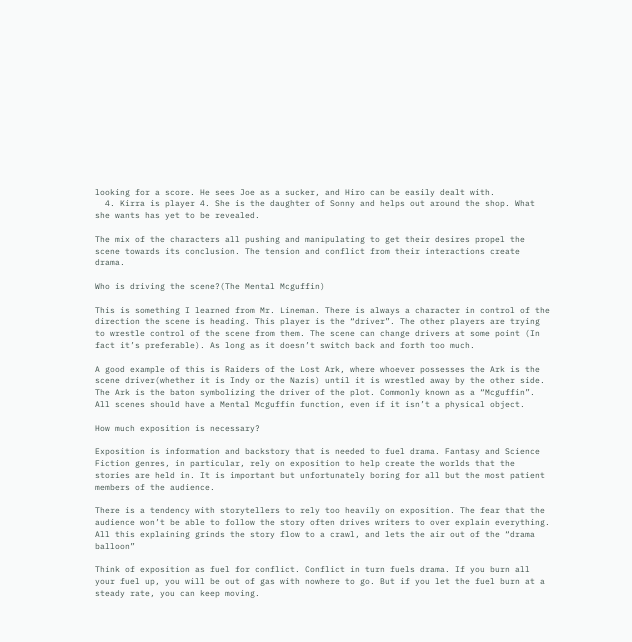looking for a score. He sees Joe as a sucker, and Hiro can be easily dealt with.
  4. Kirra is player 4. She is the daughter of Sonny and helps out around the shop. What she wants has yet to be revealed.

The mix of the characters all pushing and manipulating to get their desires propel the scene towards its conclusion. The tension and conflict from their interactions create drama.

Who is driving the scene?(The Mental Mcguffin)

This is something I learned from Mr. Lineman. There is always a character in control of the direction the scene is heading. This player is the “driver”. The other players are trying to wrestle control of the scene from them. The scene can change drivers at some point (In fact it’s preferable). As long as it doesn’t switch back and forth too much.

A good example of this is Raiders of the Lost Ark, where whoever possesses the Ark is the scene driver(whether it is Indy or the Nazis) until it is wrestled away by the other side. The Ark is the baton symbolizing the driver of the plot. Commonly known as a “Mcguffin”. All scenes should have a Mental Mcguffin function, even if it isn’t a physical object.

How much exposition is necessary?

Exposition is information and backstory that is needed to fuel drama. Fantasy and Science Fiction genres, in particular, rely on exposition to help create the worlds that the stories are held in. It is important but unfortunately boring for all but the most patient members of the audience.

There is a tendency with storytellers to rely too heavily on exposition. The fear that the audience won’t be able to follow the story often drives writers to over explain everything. All this explaining grinds the story flow to a crawl, and lets the air out of the “drama balloon”

Think of exposition as fuel for conflict. Conflict in turn fuels drama. If you burn all your fuel up, you will be out of gas with nowhere to go. But if you let the fuel burn at a steady rate, you can keep moving.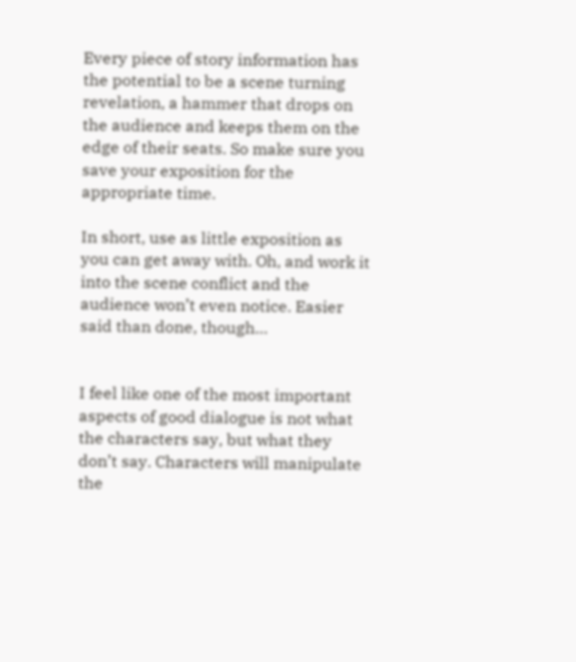Every piece of story information has the potential to be a scene turning revelation, a hammer that drops on the audience and keeps them on the edge of their seats. So make sure you save your exposition for the appropriate time.

In short, use as little exposition as you can get away with. Oh, and work it into the scene conflict and the audience won’t even notice. Easier said than done, though…


I feel like one of the most important aspects of good dialogue is not what the characters say, but what they don’t say. Characters will manipulate the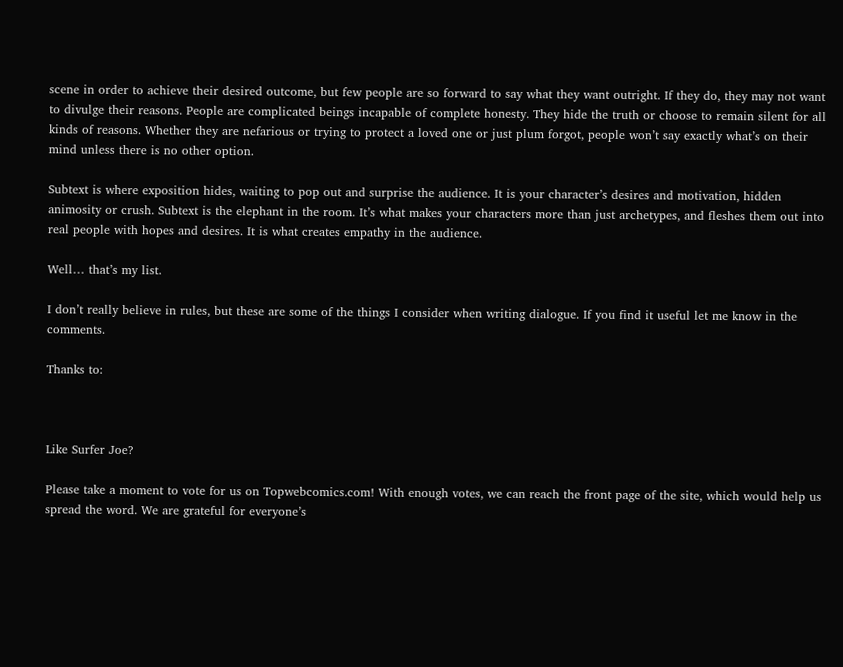scene in order to achieve their desired outcome, but few people are so forward to say what they want outright. If they do, they may not want to divulge their reasons. People are complicated beings incapable of complete honesty. They hide the truth or choose to remain silent for all kinds of reasons. Whether they are nefarious or trying to protect a loved one or just plum forgot, people won’t say exactly what’s on their mind unless there is no other option.

Subtext is where exposition hides, waiting to pop out and surprise the audience. It is your character’s desires and motivation, hidden animosity or crush. Subtext is the elephant in the room. It’s what makes your characters more than just archetypes, and fleshes them out into real people with hopes and desires. It is what creates empathy in the audience.

Well… that’s my list.

I don’t really believe in rules, but these are some of the things I consider when writing dialogue. If you find it useful let me know in the comments.

Thanks to:



Like Surfer Joe?

Please take a moment to vote for us on Topwebcomics.com! With enough votes, we can reach the front page of the site, which would help us spread the word. We are grateful for everyone’s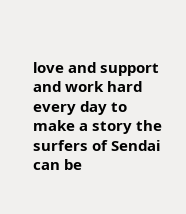love and support and work hard every day to make a story the surfers of Sendai can be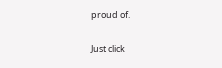proud of.

Just click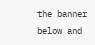the banner below and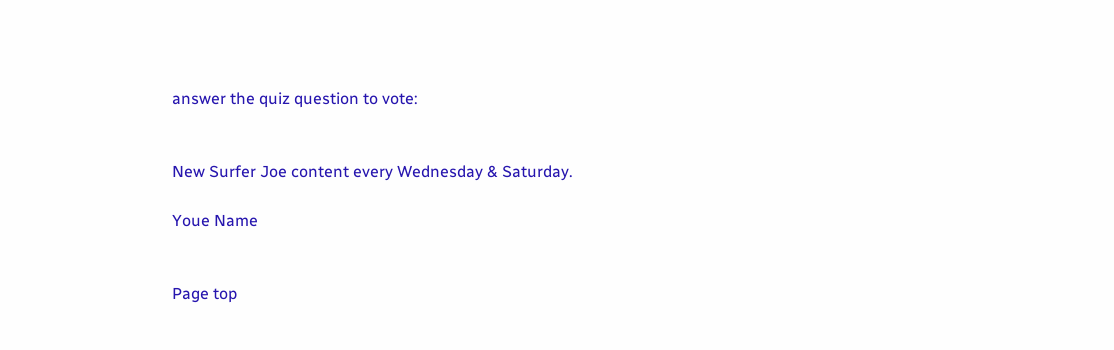answer the quiz question to vote:


New Surfer Joe content every Wednesday & Saturday.

Youe Name


Page top